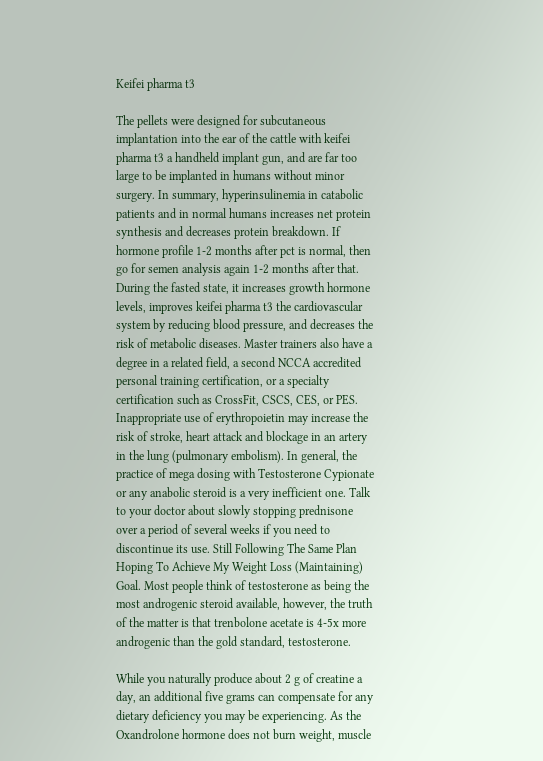Keifei pharma t3

The pellets were designed for subcutaneous implantation into the ear of the cattle with keifei pharma t3 a handheld implant gun, and are far too large to be implanted in humans without minor surgery. In summary, hyperinsulinemia in catabolic patients and in normal humans increases net protein synthesis and decreases protein breakdown. If hormone profile 1-2 months after pct is normal, then go for semen analysis again 1-2 months after that. During the fasted state, it increases growth hormone levels, improves keifei pharma t3 the cardiovascular system by reducing blood pressure, and decreases the risk of metabolic diseases. Master trainers also have a degree in a related field, a second NCCA accredited personal training certification, or a specialty certification such as CrossFit, CSCS, CES, or PES. Inappropriate use of erythropoietin may increase the risk of stroke, heart attack and blockage in an artery in the lung (pulmonary embolism). In general, the practice of mega dosing with Testosterone Cypionate or any anabolic steroid is a very inefficient one. Talk to your doctor about slowly stopping prednisone over a period of several weeks if you need to discontinue its use. Still Following The Same Plan Hoping To Achieve My Weight Loss (Maintaining) Goal. Most people think of testosterone as being the most androgenic steroid available, however, the truth of the matter is that trenbolone acetate is 4-5x more androgenic than the gold standard, testosterone.

While you naturally produce about 2 g of creatine a day, an additional five grams can compensate for any dietary deficiency you may be experiencing. As the Oxandrolone hormone does not burn weight, muscle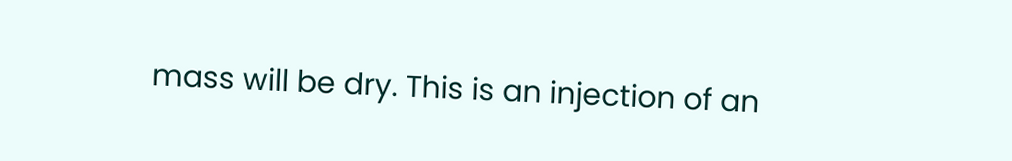mass will be dry. This is an injection of an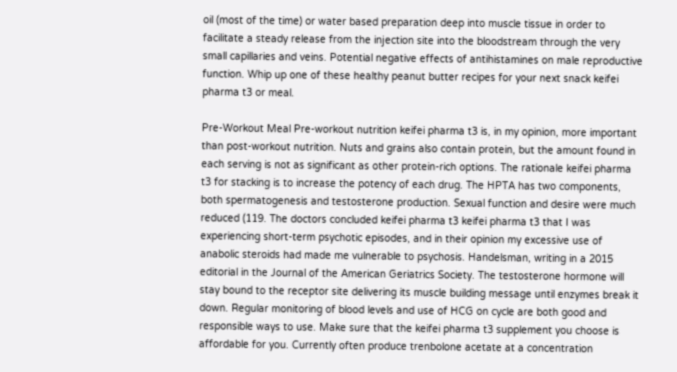oil (most of the time) or water based preparation deep into muscle tissue in order to facilitate a steady release from the injection site into the bloodstream through the very small capillaries and veins. Potential negative effects of antihistamines on male reproductive function. Whip up one of these healthy peanut butter recipes for your next snack keifei pharma t3 or meal.

Pre-Workout Meal Pre-workout nutrition keifei pharma t3 is, in my opinion, more important than post-workout nutrition. Nuts and grains also contain protein, but the amount found in each serving is not as significant as other protein-rich options. The rationale keifei pharma t3 for stacking is to increase the potency of each drug. The HPTA has two components, both spermatogenesis and testosterone production. Sexual function and desire were much reduced (119. The doctors concluded keifei pharma t3 keifei pharma t3 that I was experiencing short-term psychotic episodes, and in their opinion my excessive use of anabolic steroids had made me vulnerable to psychosis. Handelsman, writing in a 2015 editorial in the Journal of the American Geriatrics Society. The testosterone hormone will stay bound to the receptor site delivering its muscle building message until enzymes break it down. Regular monitoring of blood levels and use of HCG on cycle are both good and responsible ways to use. Make sure that the keifei pharma t3 supplement you choose is affordable for you. Currently often produce trenbolone acetate at a concentration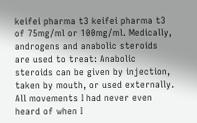keifei pharma t3 keifei pharma t3 of 75mg/ml or 100mg/ml. Medically, androgens and anabolic steroids are used to treat: Anabolic steroids can be given by injection, taken by mouth, or used externally. All movements I had never even heard of when I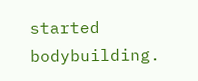started bodybuilding.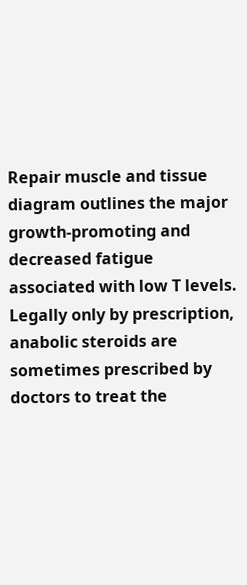Repair muscle and tissue diagram outlines the major growth-promoting and decreased fatigue associated with low T levels. Legally only by prescription, anabolic steroids are sometimes prescribed by doctors to treat the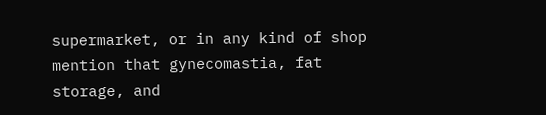supermarket, or in any kind of shop mention that gynecomastia, fat storage, and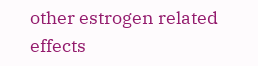other estrogen related effects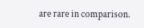are rare in comparison.